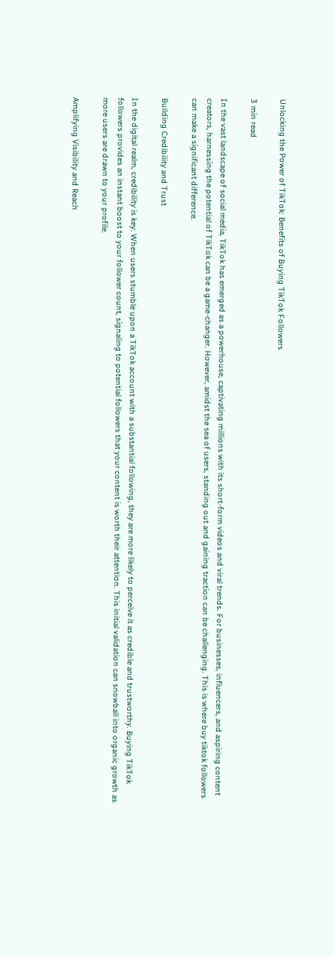Unlocking the Power of TikTok: Benefits of Buying TikTok Followers

3 min read

In the vast landscape of social media, TikTok has emerged as a powerhouse, captivating millions with its short-form videos and viral trends. For businesses, influencers, and aspiring content creators, harnessing the potential of TikTok can be a game-changer. However, amidst the sea of users, standing out and gaining traction can be challenging. This is where buy tiktok followers can make a significant difference.

Building Credibility and Trust

In the digital realm, credibility is key. When users stumble upon a TikTok account with a substantial following, they are more likely to perceive it as credible and trustworthy. Buying TikTok followers provides an instant boost to your follower count, signaling to potential followers that your content is worth their attention. This initial validation can snowball into organic growth as more users are drawn to your profile.

Amplifying Visibility and Reach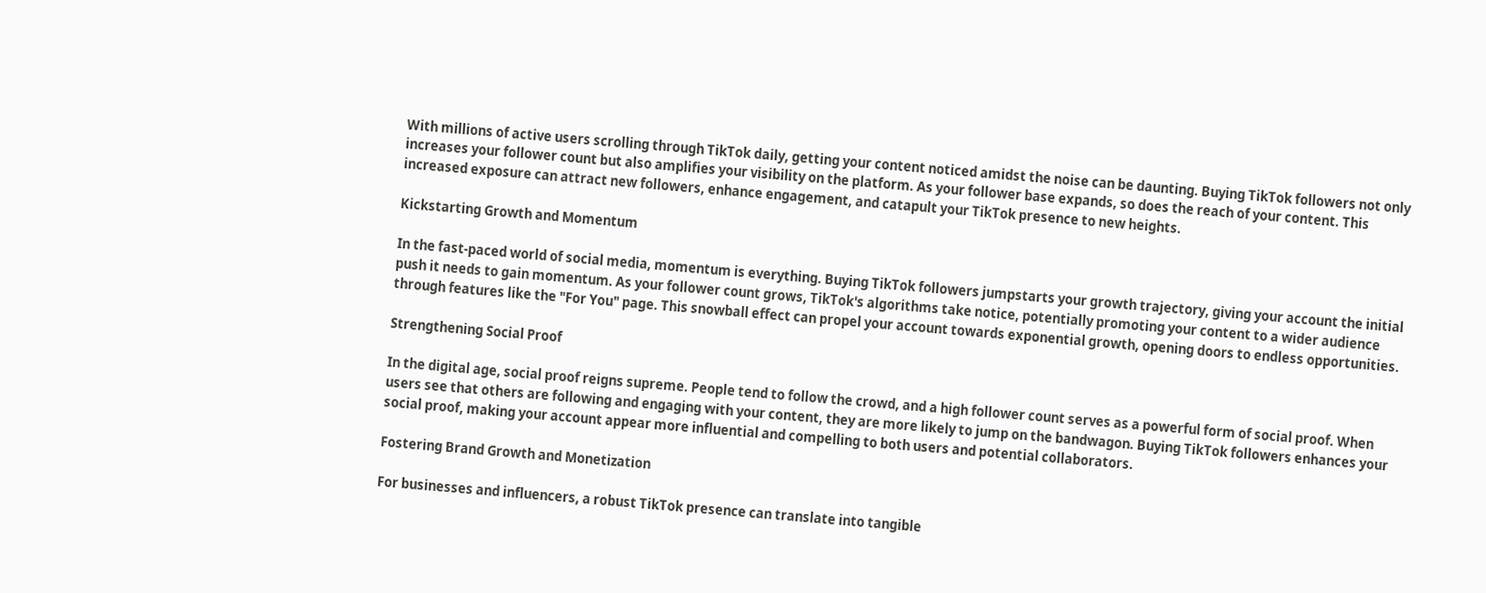With millions of active users scrolling through TikTok daily, getting your content noticed amidst the noise can be daunting. Buying TikTok followers not only increases your follower count but also amplifies your visibility on the platform. As your follower base expands, so does the reach of your content. This increased exposure can attract new followers, enhance engagement, and catapult your TikTok presence to new heights.

Kickstarting Growth and Momentum

In the fast-paced world of social media, momentum is everything. Buying TikTok followers jumpstarts your growth trajectory, giving your account the initial push it needs to gain momentum. As your follower count grows, TikTok's algorithms take notice, potentially promoting your content to a wider audience through features like the "For You" page. This snowball effect can propel your account towards exponential growth, opening doors to endless opportunities.

Strengthening Social Proof

In the digital age, social proof reigns supreme. People tend to follow the crowd, and a high follower count serves as a powerful form of social proof. When users see that others are following and engaging with your content, they are more likely to jump on the bandwagon. Buying TikTok followers enhances your social proof, making your account appear more influential and compelling to both users and potential collaborators.

Fostering Brand Growth and Monetization

For businesses and influencers, a robust TikTok presence can translate into tangible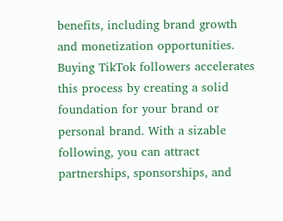benefits, including brand growth and monetization opportunities. Buying TikTok followers accelerates this process by creating a solid foundation for your brand or personal brand. With a sizable following, you can attract partnerships, sponsorships, and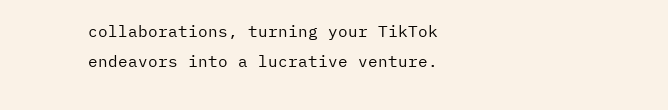collaborations, turning your TikTok endeavors into a lucrative venture.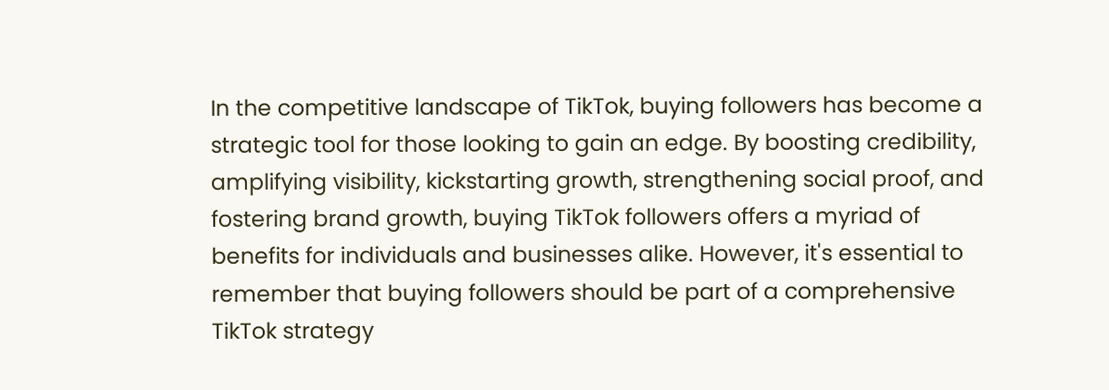In the competitive landscape of TikTok, buying followers has become a strategic tool for those looking to gain an edge. By boosting credibility, amplifying visibility, kickstarting growth, strengthening social proof, and fostering brand growth, buying TikTok followers offers a myriad of benefits for individuals and businesses alike. However, it's essential to remember that buying followers should be part of a comprehensive TikTok strategy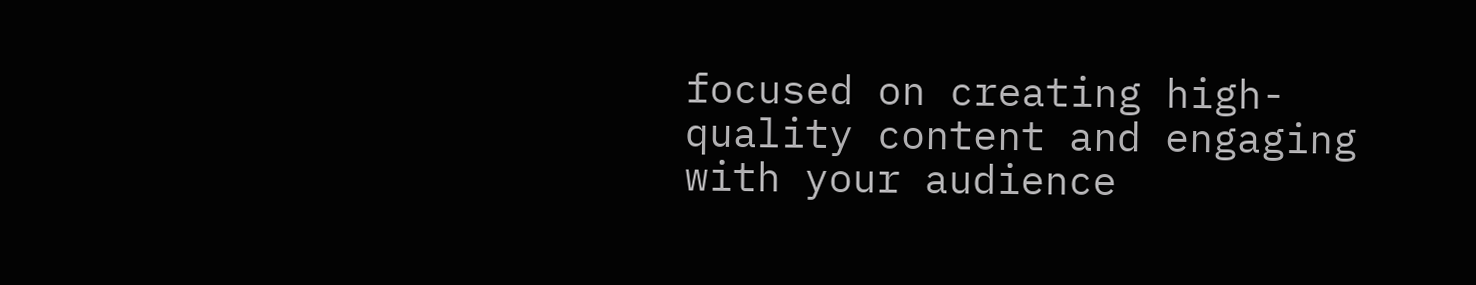focused on creating high-quality content and engaging with your audience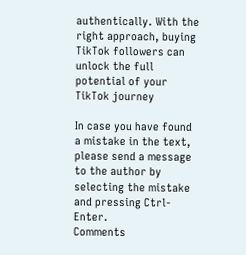authentically. With the right approach, buying TikTok followers can unlock the full potential of your TikTok journey

In case you have found a mistake in the text, please send a message to the author by selecting the mistake and pressing Ctrl-Enter.
Comments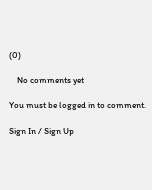(0)

    No comments yet

You must be logged in to comment.

Sign In / Sign Up